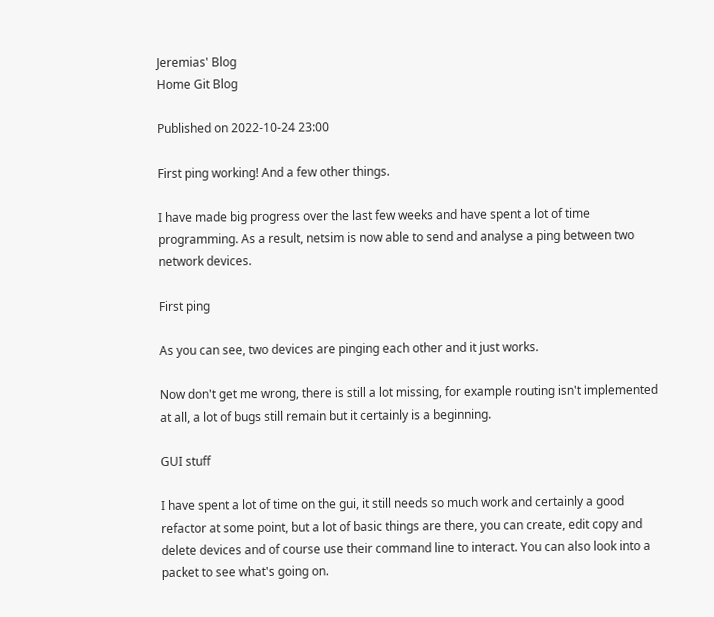Jeremias' Blog
Home Git Blog

Published on 2022-10-24 23:00

First ping working! And a few other things.

I have made big progress over the last few weeks and have spent a lot of time programming. As a result, netsim is now able to send and analyse a ping between two network devices.

First ping

As you can see, two devices are pinging each other and it just works.

Now don't get me wrong, there is still a lot missing, for example routing isn't implemented at all, a lot of bugs still remain but it certainly is a beginning.

GUI stuff

I have spent a lot of time on the gui, it still needs so much work and certainly a good refactor at some point, but a lot of basic things are there, you can create, edit copy and delete devices and of course use their command line to interact. You can also look into a packet to see what's going on.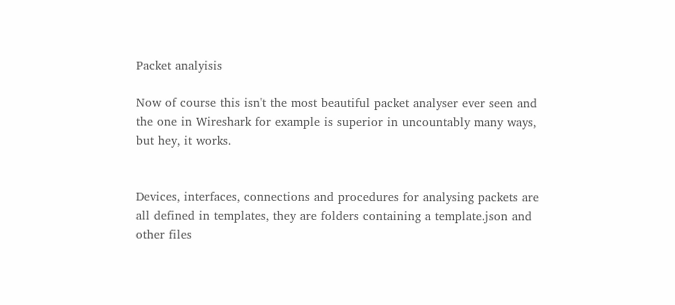Packet analyisis

Now of course this isn't the most beautiful packet analyser ever seen and the one in Wireshark for example is superior in uncountably many ways, but hey, it works.


Devices, interfaces, connections and procedures for analysing packets are all defined in templates, they are folders containing a template.json and other files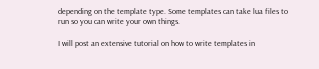depending on the template type. Some templates can take lua files to run so you can write your own things.

I will post an extensive tutorial on how to write templates in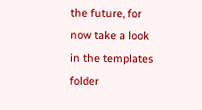the future, for now take a look in the templates folder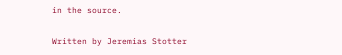in the source.

Written by Jeremias Stotter